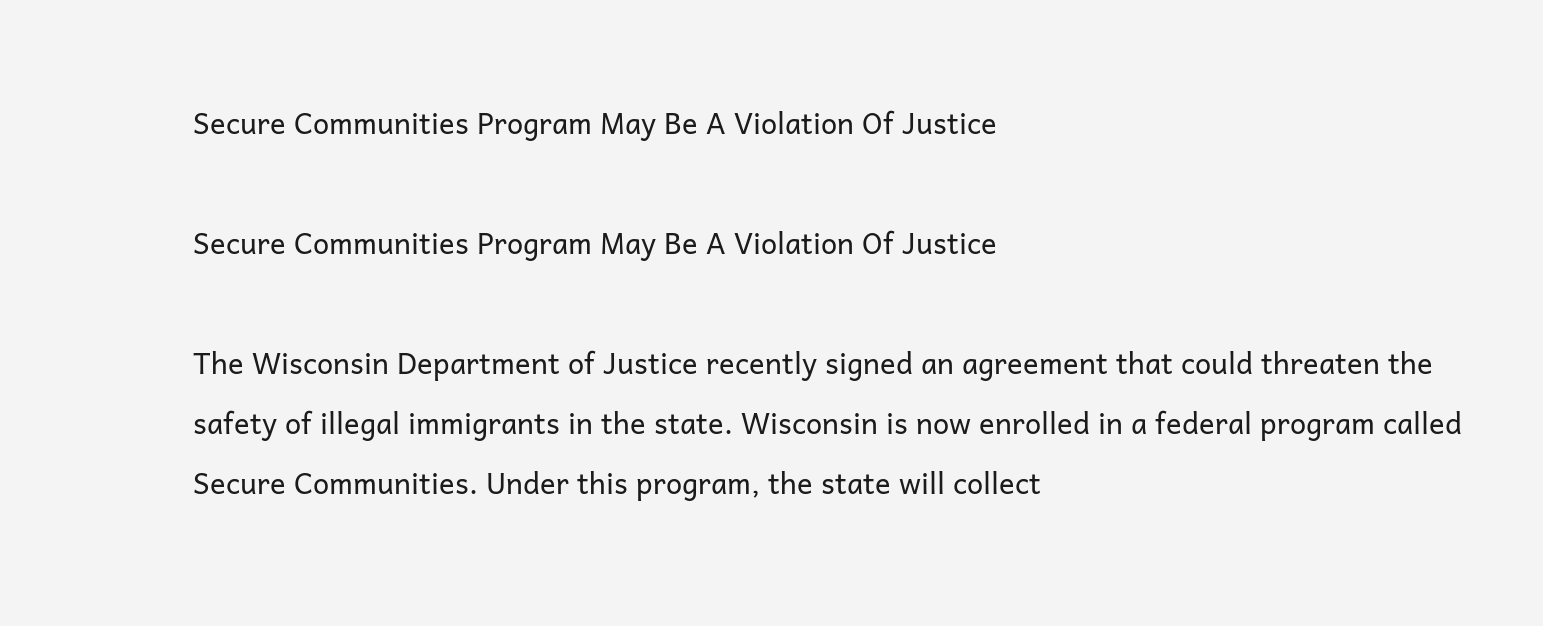Secure Communities Program May Be A Violation Of Justice

Secure Communities Program May Be A Violation Of Justice

The Wisconsin Department of Justice recently signed an agreement that could threaten the safety of illegal immigrants in the state. Wisconsin is now enrolled in a federal program called Secure Communities. Under this program, the state will collect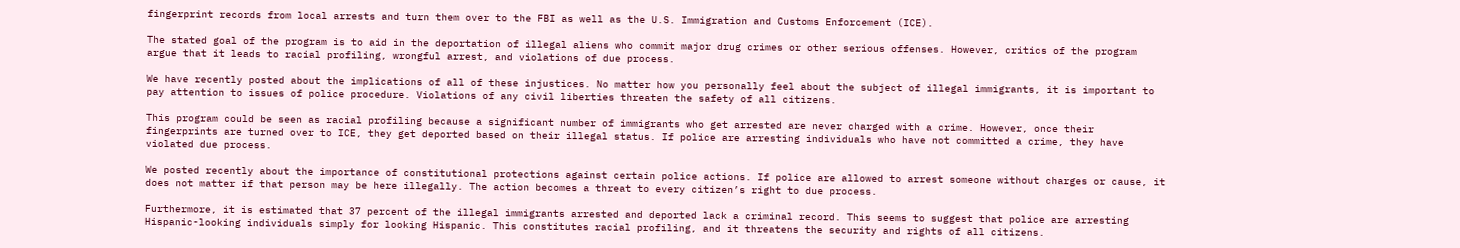fingerprint records from local arrests and turn them over to the FBI as well as the U.S. Immigration and Customs Enforcement (ICE).

The stated goal of the program is to aid in the deportation of illegal aliens who commit major drug crimes or other serious offenses. However, critics of the program argue that it leads to racial profiling, wrongful arrest, and violations of due process.

We have recently posted about the implications of all of these injustices. No matter how you personally feel about the subject of illegal immigrants, it is important to pay attention to issues of police procedure. Violations of any civil liberties threaten the safety of all citizens.

This program could be seen as racial profiling because a significant number of immigrants who get arrested are never charged with a crime. However, once their fingerprints are turned over to ICE, they get deported based on their illegal status. If police are arresting individuals who have not committed a crime, they have violated due process.

We posted recently about the importance of constitutional protections against certain police actions. If police are allowed to arrest someone without charges or cause, it does not matter if that person may be here illegally. The action becomes a threat to every citizen’s right to due process.

Furthermore, it is estimated that 37 percent of the illegal immigrants arrested and deported lack a criminal record. This seems to suggest that police are arresting Hispanic-looking individuals simply for looking Hispanic. This constitutes racial profiling, and it threatens the security and rights of all citizens.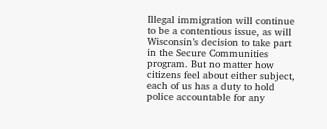Illegal immigration will continue to be a contentious issue, as will Wisconsin’s decision to take part in the Secure Communities program. But no matter how citizens feel about either subject, each of us has a duty to hold police accountable for any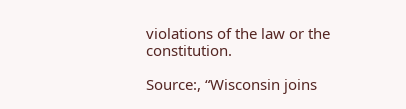violations of the law or the constitution.

Source:, “Wisconsin joins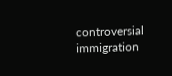controversial immigration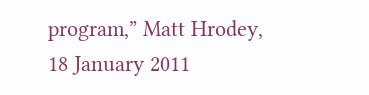program,” Matt Hrodey, 18 January 2011